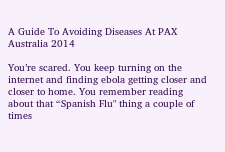A Guide To Avoiding Diseases At PAX Australia 2014

You’re scared. You keep turning on the internet and finding ebola getting closer and closer to home. You remember reading about that “Spanish Flu" thing a couple of times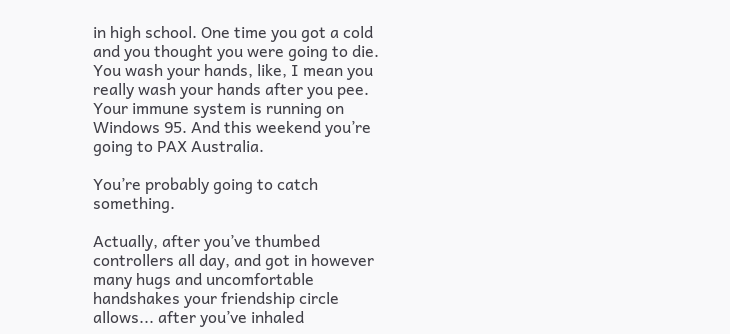in high school. One time you got a cold and you thought you were going to die. You wash your hands, like, I mean you really wash your hands after you pee. Your immune system is running on Windows 95. And this weekend you’re going to PAX Australia.

You’re probably going to catch something.

Actually, after you’ve thumbed controllers all day, and got in however many hugs and uncomfortable handshakes your friendship circle allows... after you’ve inhaled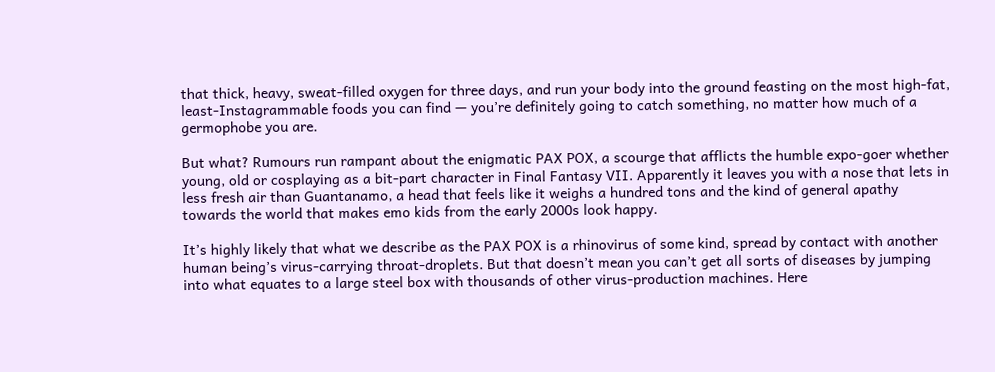that thick, heavy, sweat-filled oxygen for three days, and run your body into the ground feasting on the most high-fat, least-Instagrammable foods you can find — you’re definitely going to catch something, no matter how much of a germophobe you are.

But what? Rumours run rampant about the enigmatic PAX POX, a scourge that afflicts the humble expo-goer whether young, old or cosplaying as a bit-part character in Final Fantasy VII. Apparently it leaves you with a nose that lets in less fresh air than Guantanamo, a head that feels like it weighs a hundred tons and the kind of general apathy towards the world that makes emo kids from the early 2000s look happy.

It’s highly likely that what we describe as the PAX POX is a rhinovirus of some kind, spread by contact with another human being’s virus-carrying throat-droplets. But that doesn’t mean you can’t get all sorts of diseases by jumping into what equates to a large steel box with thousands of other virus-production machines. Here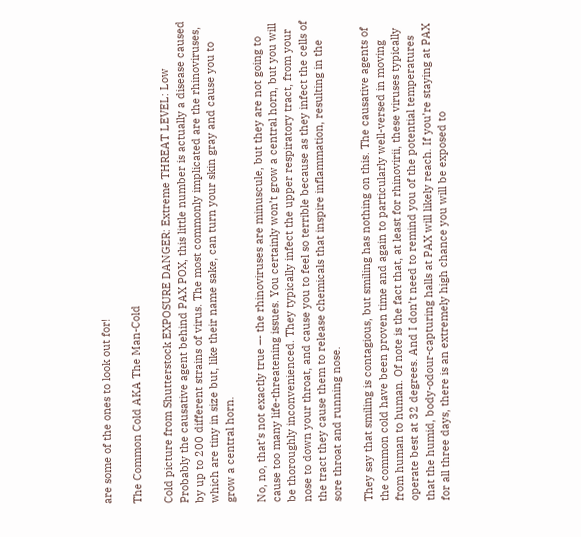are some of the ones to look out for!

The Common Cold AKA The Man-Cold

Cold picture from Shutterstock EXPOSURE DANGER: Extreme THREAT LEVEL: Low Probably the causative agent behind PAX POX, this little number is actually a disease caused by up to 200 different strains of virus. The most commonly implicated are the rhinoviruses, which are tiny in size but, like their name sake, can turn your skin gray and cause you to grow a central horn.

No, no, that’s not exactly true –- the rhinoviruses are minuscule, but they are not going to cause too many life-threatening issues. You certainly won’t grow a central horn, but you will be thoroughly inconvenienced. They typically infect the upper respiratory tract, from your nose to down your throat, and cause you to feel so terrible because as they infect the cells of the tract they cause them to release chemicals that inspire inflammation, resulting in the sore throat and running nose.

They say that smiling is contagious, but smiling has nothing on this. The causative agents of the common cold have been proven time and again to particularly well-versed in moving from human to human. Of note is the fact that, at least for rhinovirii, these viruses typically operate best at 32 degrees. And I don’t need to remind you of the potential temperatures that the humid, body-odour-capturing halls at PAX will likely reach. If you’re staying at PAX for all three days, there is an extremely high chance you will be exposed to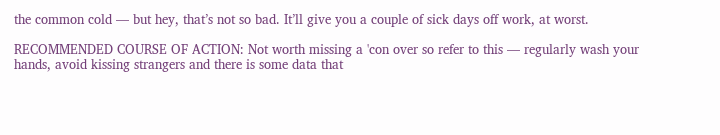the common cold — but hey, that’s not so bad. It’ll give you a couple of sick days off work, at worst.

RECOMMENDED COURSE OF ACTION: Not worth missing a 'con over so refer to this — regularly wash your hands, avoid kissing strangers and there is some data that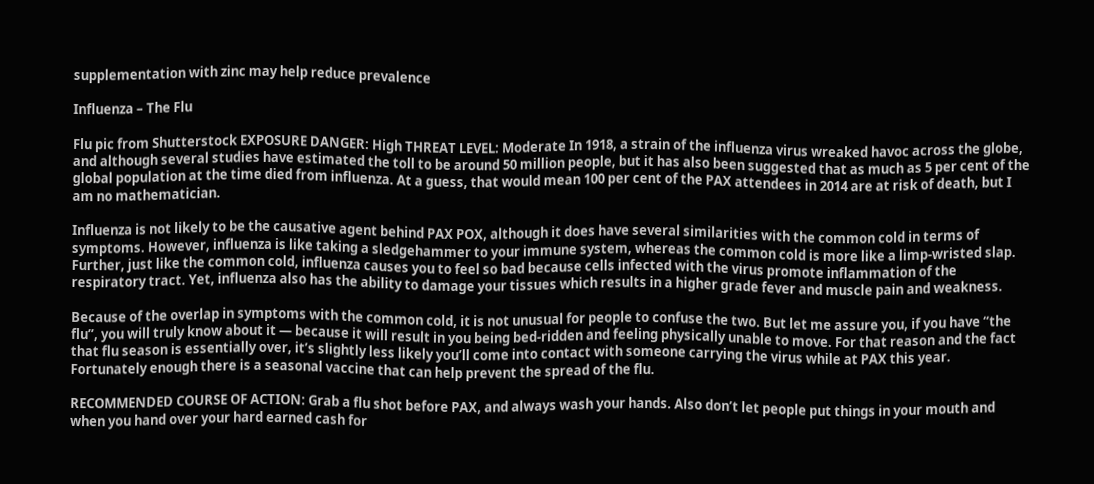supplementation with zinc may help reduce prevalence

Influenza – The Flu

Flu pic from Shutterstock EXPOSURE DANGER: High THREAT LEVEL: Moderate In 1918, a strain of the influenza virus wreaked havoc across the globe, and although several studies have estimated the toll to be around 50 million people, but it has also been suggested that as much as 5 per cent of the global population at the time died from influenza. At a guess, that would mean 100 per cent of the PAX attendees in 2014 are at risk of death, but I am no mathematician.

Influenza is not likely to be the causative agent behind PAX POX, although it does have several similarities with the common cold in terms of symptoms. However, influenza is like taking a sledgehammer to your immune system, whereas the common cold is more like a limp-wristed slap. Further, just like the common cold, influenza causes you to feel so bad because cells infected with the virus promote inflammation of the respiratory tract. Yet, influenza also has the ability to damage your tissues which results in a higher grade fever and muscle pain and weakness.

Because of the overlap in symptoms with the common cold, it is not unusual for people to confuse the two. But let me assure you, if you have “the flu”, you will truly know about it — because it will result in you being bed-ridden and feeling physically unable to move. For that reason and the fact that flu season is essentially over, it’s slightly less likely you’ll come into contact with someone carrying the virus while at PAX this year. Fortunately enough there is a seasonal vaccine that can help prevent the spread of the flu.

RECOMMENDED COURSE OF ACTION: Grab a flu shot before PAX, and always wash your hands. Also don’t let people put things in your mouth and when you hand over your hard earned cash for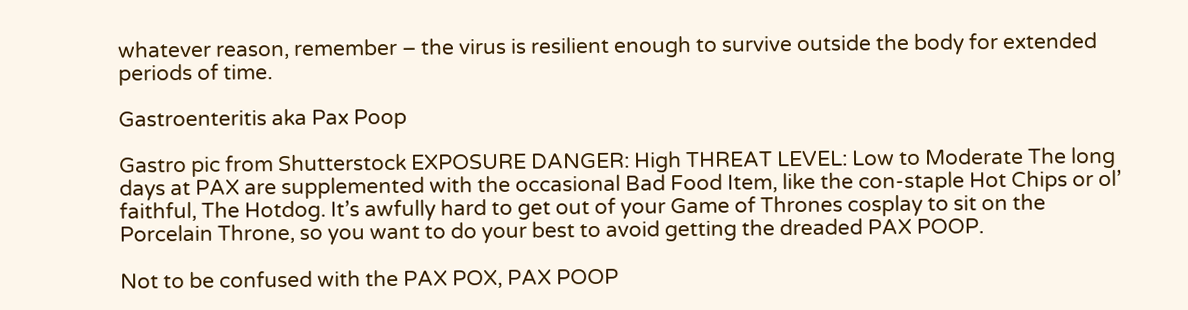whatever reason, remember – the virus is resilient enough to survive outside the body for extended periods of time.

Gastroenteritis aka Pax Poop

Gastro pic from Shutterstock EXPOSURE DANGER: High THREAT LEVEL: Low to Moderate The long days at PAX are supplemented with the occasional Bad Food Item, like the con-staple Hot Chips or ol’ faithful, The Hotdog. It’s awfully hard to get out of your Game of Thrones cosplay to sit on the Porcelain Throne, so you want to do your best to avoid getting the dreaded PAX POOP.

Not to be confused with the PAX POX, PAX POOP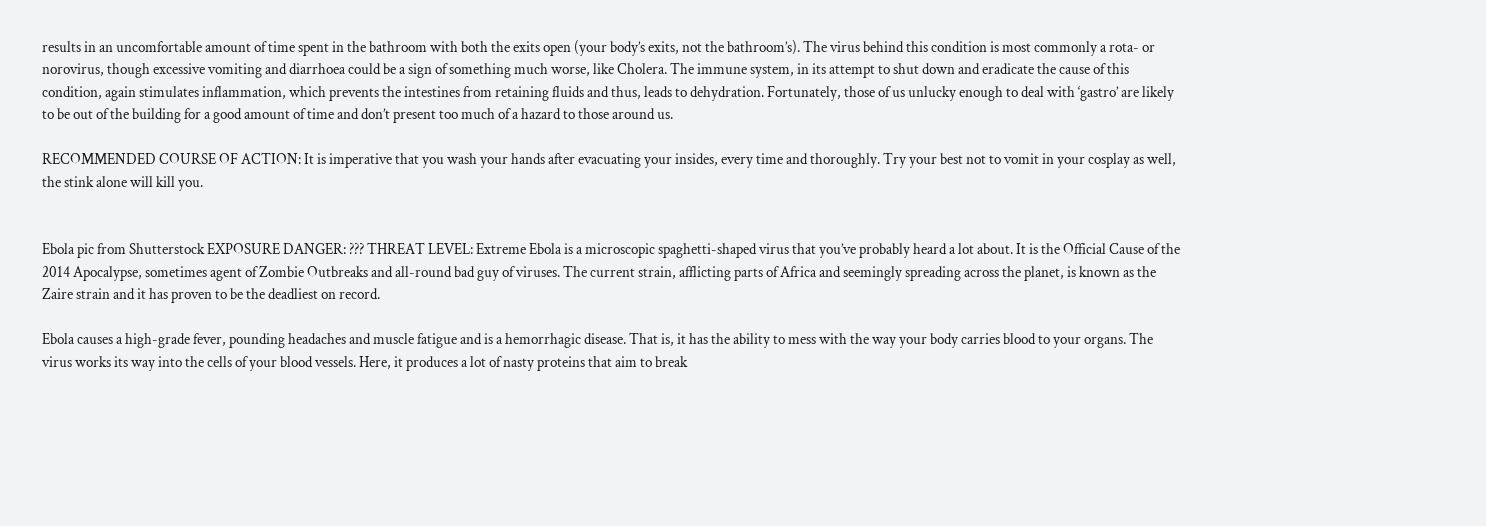results in an uncomfortable amount of time spent in the bathroom with both the exits open (your body’s exits, not the bathroom’s). The virus behind this condition is most commonly a rota- or norovirus, though excessive vomiting and diarrhoea could be a sign of something much worse, like Cholera. The immune system, in its attempt to shut down and eradicate the cause of this condition, again stimulates inflammation, which prevents the intestines from retaining fluids and thus, leads to dehydration. Fortunately, those of us unlucky enough to deal with ‘gastro’ are likely to be out of the building for a good amount of time and don’t present too much of a hazard to those around us.

RECOMMENDED COURSE OF ACTION: It is imperative that you wash your hands after evacuating your insides, every time and thoroughly. Try your best not to vomit in your cosplay as well, the stink alone will kill you.


Ebola pic from Shutterstock EXPOSURE DANGER: ??? THREAT LEVEL: Extreme Ebola is a microscopic spaghetti-shaped virus that you’ve probably heard a lot about. It is the Official Cause of the 2014 Apocalypse, sometimes agent of Zombie Outbreaks and all-round bad guy of viruses. The current strain, afflicting parts of Africa and seemingly spreading across the planet, is known as the Zaire strain and it has proven to be the deadliest on record.

Ebola causes a high-grade fever, pounding headaches and muscle fatigue and is a hemorrhagic disease. That is, it has the ability to mess with the way your body carries blood to your organs. The virus works its way into the cells of your blood vessels. Here, it produces a lot of nasty proteins that aim to break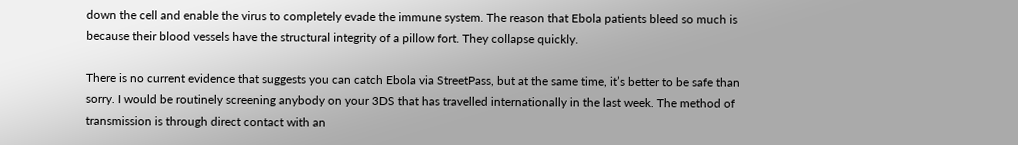down the cell and enable the virus to completely evade the immune system. The reason that Ebola patients bleed so much is because their blood vessels have the structural integrity of a pillow fort. They collapse quickly.

There is no current evidence that suggests you can catch Ebola via StreetPass, but at the same time, it’s better to be safe than sorry. I would be routinely screening anybody on your 3DS that has travelled internationally in the last week. The method of transmission is through direct contact with an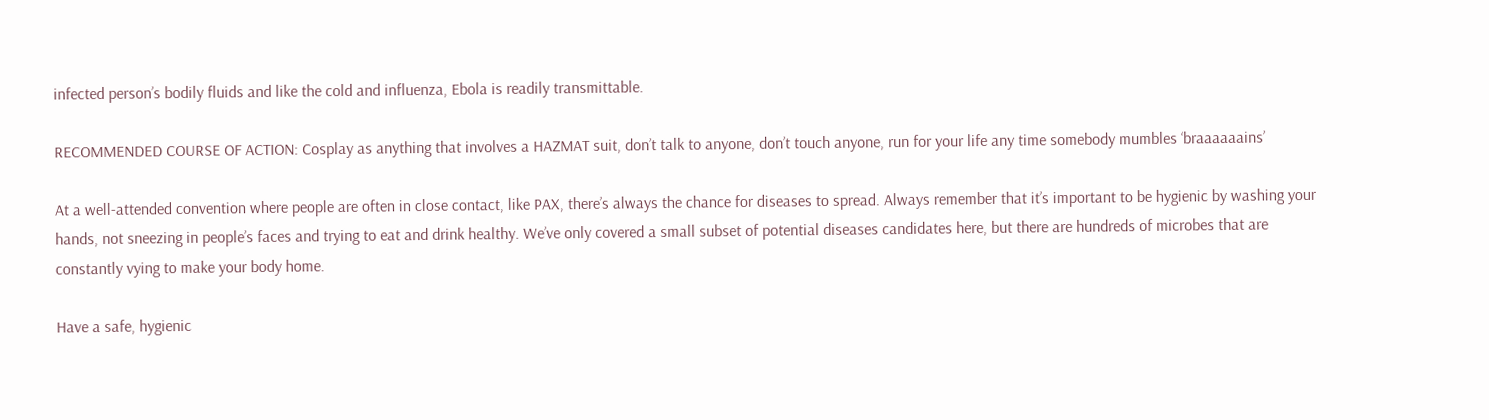infected person’s bodily fluids and like the cold and influenza, Ebola is readily transmittable.

RECOMMENDED COURSE OF ACTION: Cosplay as anything that involves a HAZMAT suit, don’t talk to anyone, don’t touch anyone, run for your life any time somebody mumbles ‘braaaaaains’

At a well-attended convention where people are often in close contact, like PAX, there’s always the chance for diseases to spread. Always remember that it’s important to be hygienic by washing your hands, not sneezing in people’s faces and trying to eat and drink healthy. We’ve only covered a small subset of potential diseases candidates here, but there are hundreds of microbes that are constantly vying to make your body home.

Have a safe, hygienic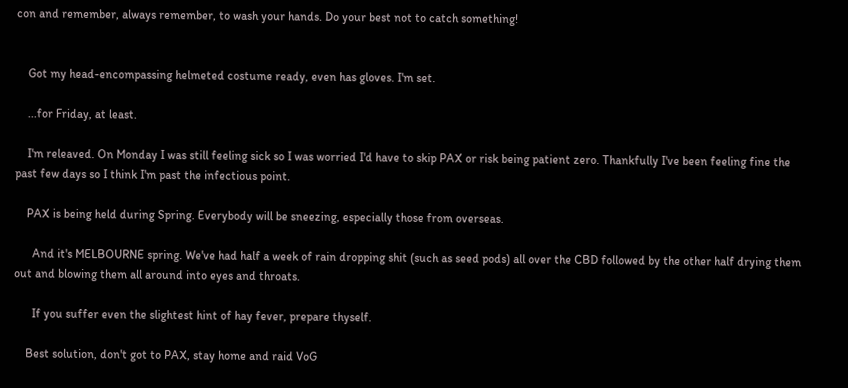con and remember, always remember, to wash your hands. Do your best not to catch something!


    Got my head-encompassing helmeted costume ready, even has gloves. I'm set.

    ...for Friday, at least.

    I'm releaved. On Monday I was still feeling sick so I was worried I'd have to skip PAX or risk being patient zero. Thankfully I've been feeling fine the past few days so I think I'm past the infectious point.

    PAX is being held during Spring. Everybody will be sneezing, especially those from overseas.

      And it's MELBOURNE spring. We've had half a week of rain dropping shit (such as seed pods) all over the CBD followed by the other half drying them out and blowing them all around into eyes and throats.

      If you suffer even the slightest hint of hay fever, prepare thyself.

    Best solution, don't got to PAX, stay home and raid VoG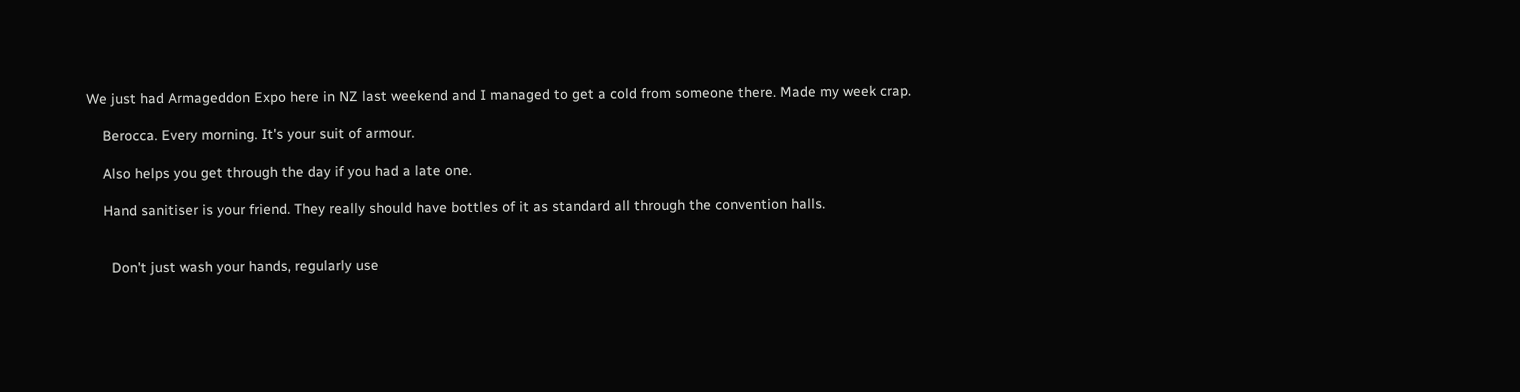We just had Armageddon Expo here in NZ last weekend and I managed to get a cold from someone there. Made my week crap.

    Berocca. Every morning. It's your suit of armour.

    Also helps you get through the day if you had a late one.

    Hand sanitiser is your friend. They really should have bottles of it as standard all through the convention halls.


      Don't just wash your hands, regularly use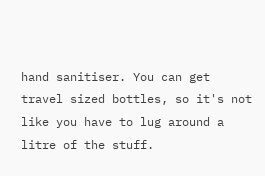hand sanitiser. You can get travel sized bottles, so it's not like you have to lug around a litre of the stuff.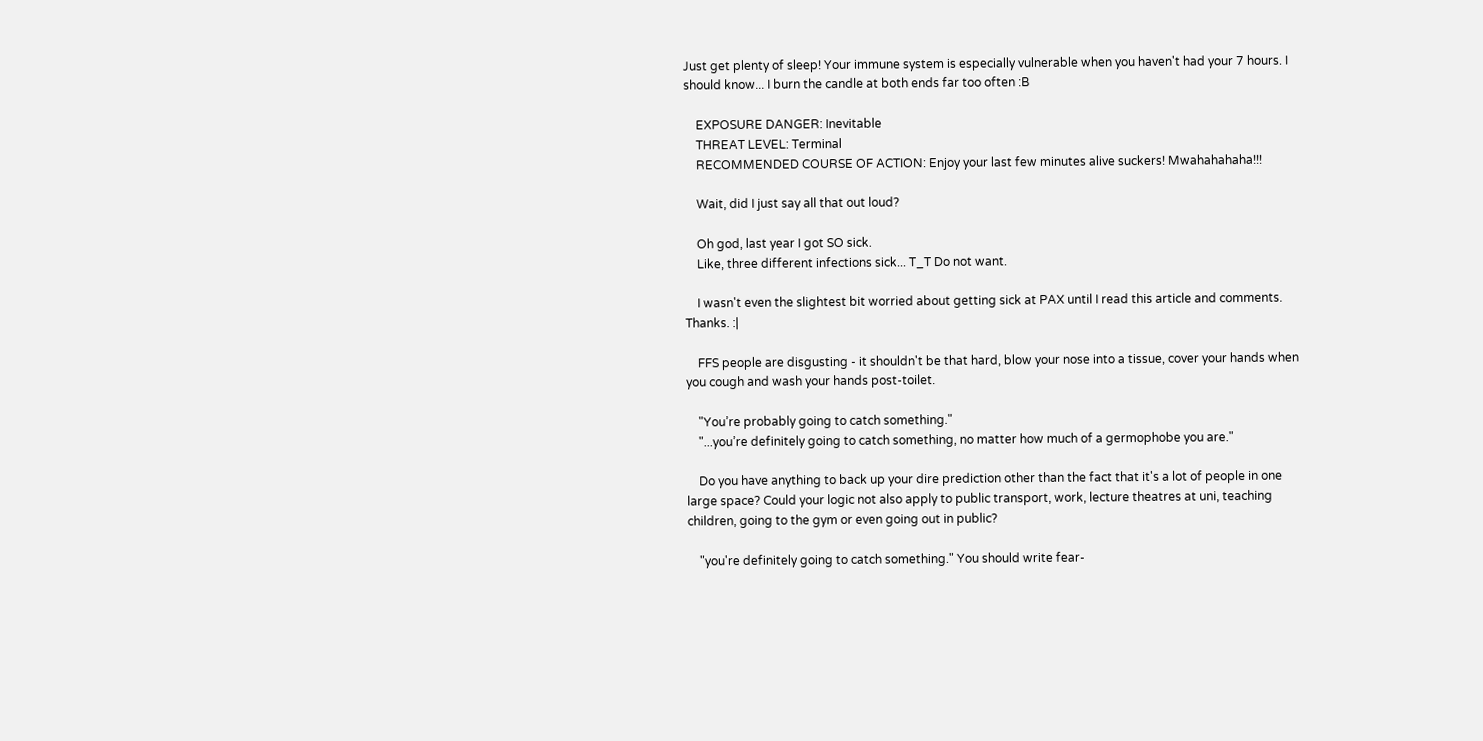Just get plenty of sleep! Your immune system is especially vulnerable when you haven't had your 7 hours. I should know... I burn the candle at both ends far too often :B

    EXPOSURE DANGER: Inevitable
    THREAT LEVEL: Terminal
    RECOMMENDED COURSE OF ACTION: Enjoy your last few minutes alive suckers! Mwahahahaha!!!

    Wait, did I just say all that out loud?

    Oh god, last year I got SO sick.
    Like, three different infections sick... T_T Do not want.

    I wasn't even the slightest bit worried about getting sick at PAX until I read this article and comments. Thanks. :|

    FFS people are disgusting - it shouldn't be that hard, blow your nose into a tissue, cover your hands when you cough and wash your hands post-toilet.

    "You’re probably going to catch something."
    "...you’re definitely going to catch something, no matter how much of a germophobe you are."

    Do you have anything to back up your dire prediction other than the fact that it's a lot of people in one large space? Could your logic not also apply to public transport, work, lecture theatres at uni, teaching children, going to the gym or even going out in public?

    "you're definitely going to catch something." You should write fear-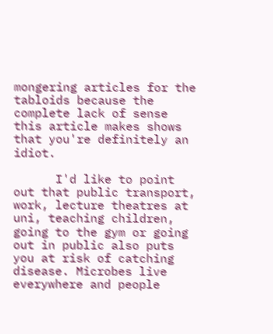mongering articles for the tabloids because the complete lack of sense this article makes shows that you're definitely an idiot.

      I'd like to point out that public transport, work, lecture theatres at uni, teaching children, going to the gym or going out in public also puts you at risk of catching disease. Microbes live everywhere and people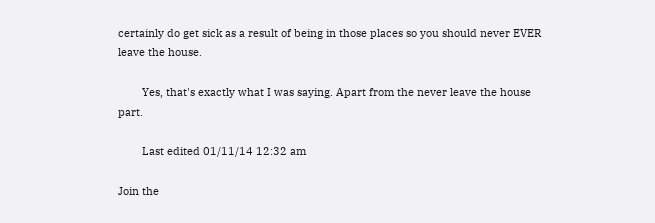certainly do get sick as a result of being in those places so you should never EVER leave the house.

        Yes, that's exactly what I was saying. Apart from the never leave the house part.

        Last edited 01/11/14 12:32 am

Join the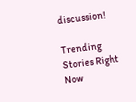discussion!

Trending Stories Right Now